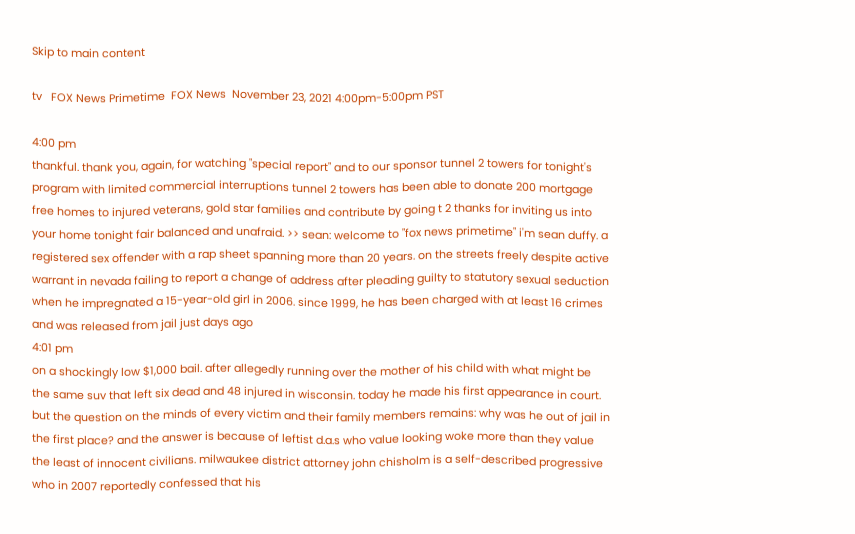Skip to main content

tv   FOX News Primetime  FOX News  November 23, 2021 4:00pm-5:00pm PST

4:00 pm
thankful. thank you, again, for watching "special report" and to our sponsor tunnel 2 towers for tonight's program with limited commercial interruptions tunnel 2 towers has been able to donate 200 mortgage free homes to injured veterans, gold star families and contribute by going t 2 thanks for inviting us into your home tonight fair balanced and unafraid. >> sean: welcome to "fox news primetime" i'm sean duffy. a registered sex offender with a rap sheet spanning more than 20 years. on the streets freely despite active warrant in nevada failing to report a change of address after pleading guilty to statutory sexual seduction when he impregnated a 15-year-old girl in 2006. since 1999, he has been charged with at least 16 crimes and was released from jail just days ago
4:01 pm
on a shockingly low $1,000 bail. after allegedly running over the mother of his child with what might be the same suv that left six dead and 48 injured in wisconsin. today he made his first appearance in court. but the question on the minds of every victim and their family members remains: why was he out of jail in the first place? and the answer is because of leftist d.a.s who value looking woke more than they value the least of innocent civilians. milwaukee district attorney john chisholm is a self-described progressive who in 2007 reportedly confessed that his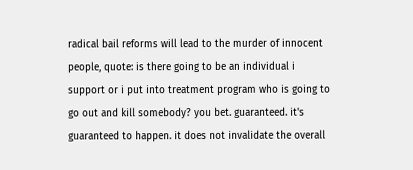radical bail reforms will lead to the murder of innocent people, quote: is there going to be an individual i support or i put into treatment program who is going to go out and kill somebody? you bet. guaranteed. it's guaranteed to happen. it does not invalidate the overall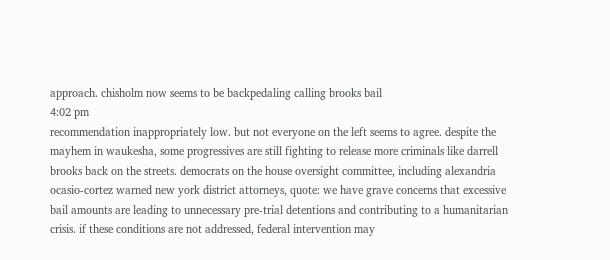approach. chisholm now seems to be backpedaling calling brooks bail
4:02 pm
recommendation inappropriately low. but not everyone on the left seems to agree. despite the mayhem in waukesha, some progressives are still fighting to release more criminals like darrell brooks back on the streets. democrats on the house oversight committee, including alexandria ocasio-cortez warned new york district attorneys, quote: we have grave concerns that excessive bail amounts are leading to unnecessary pre-trial detentions and contributing to a humanitarian crisis. if these conditions are not addressed, federal intervention may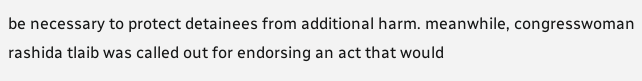be necessary to protect detainees from additional harm. meanwhile, congresswoman rashida tlaib was called out for endorsing an act that would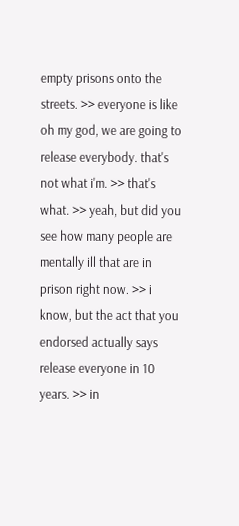empty prisons onto the streets. >> everyone is like oh my god, we are going to release everybody. that's not what i'm. >> that's what. >> yeah, but did you see how many people are mentally ill that are in prison right now. >> i know, but the act that you endorsed actually says release everyone in 10 years. >> in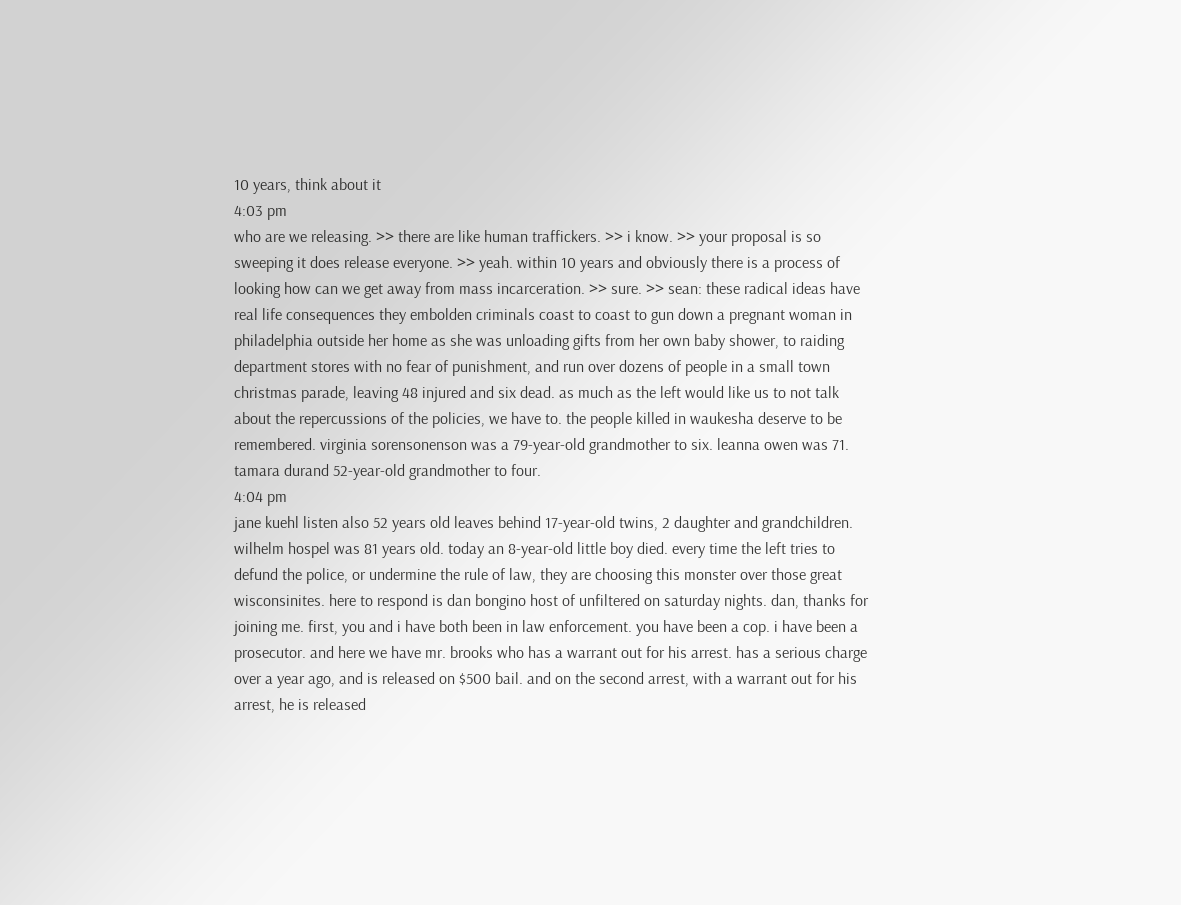10 years, think about it
4:03 pm
who are we releasing. >> there are like human traffickers. >> i know. >> your proposal is so sweeping it does release everyone. >> yeah. within 10 years and obviously there is a process of looking how can we get away from mass incarceration. >> sure. >> sean: these radical ideas have real life consequences they embolden criminals coast to coast to gun down a pregnant woman in philadelphia outside her home as she was unloading gifts from her own baby shower, to raiding department stores with no fear of punishment, and run over dozens of people in a small town christmas parade, leaving 48 injured and six dead. as much as the left would like us to not talk about the repercussions of the policies, we have to. the people killed in waukesha deserve to be remembered. virginia sorensonenson was a 79-year-old grandmother to six. leanna owen was 71. tamara durand 52-year-old grandmother to four.
4:04 pm
jane kuehl listen also 52 years old leaves behind 17-year-old twins, 2 daughter and grandchildren. wilhelm hospel was 81 years old. today an 8-year-old little boy died. every time the left tries to defund the police, or undermine the rule of law, they are choosing this monster over those great wisconsinites. here to respond is dan bongino host of unfiltered on saturday nights. dan, thanks for joining me. first, you and i have both been in law enforcement. you have been a cop. i have been a prosecutor. and here we have mr. brooks who has a warrant out for his arrest. has a serious charge over a year ago, and is released on $500 bail. and on the second arrest, with a warrant out for his arrest, he is released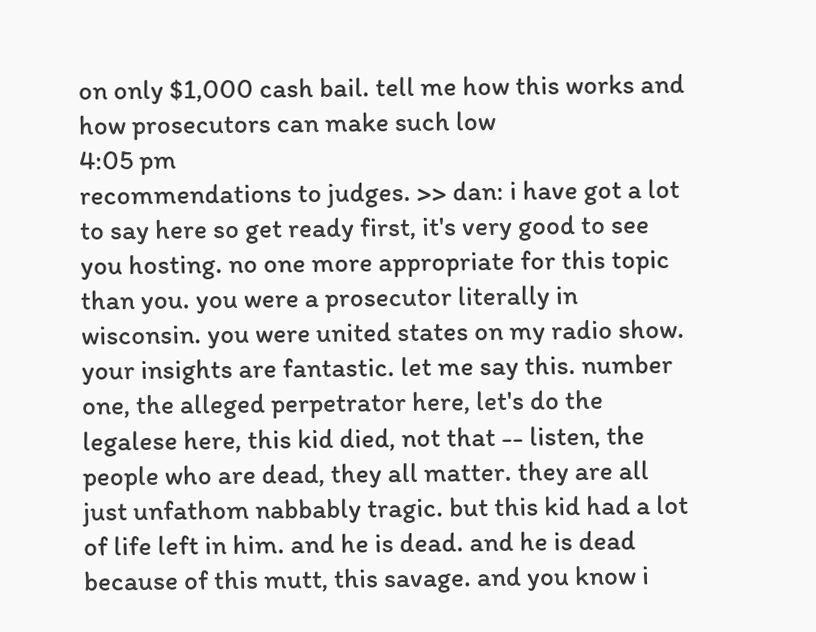on only $1,000 cash bail. tell me how this works and how prosecutors can make such low
4:05 pm
recommendations to judges. >> dan: i have got a lot to say here so get ready first, it's very good to see you hosting. no one more appropriate for this topic than you. you were a prosecutor literally in wisconsin. you were united states on my radio show. your insights are fantastic. let me say this. number one, the alleged perpetrator here, let's do the legalese here, this kid died, not that -- listen, the people who are dead, they all matter. they are all just unfathom nabbably tragic. but this kid had a lot of life left in him. and he is dead. and he is dead because of this mutt, this savage. and you know i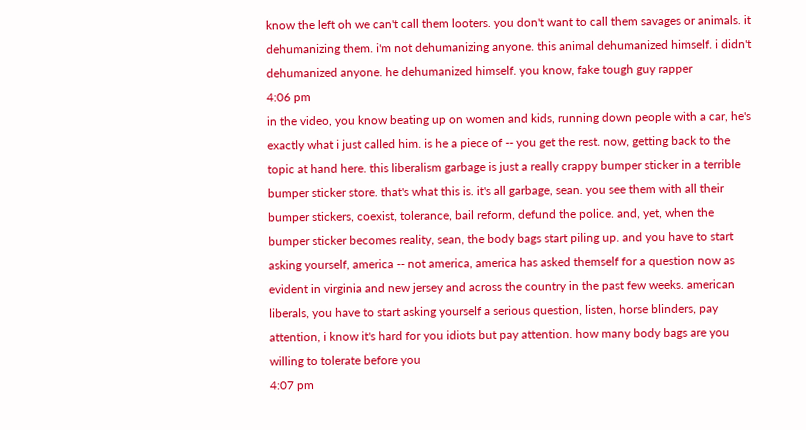know the left oh we can't call them looters. you don't want to call them savages or animals. it dehumanizing them. i'm not dehumanizing anyone. this animal dehumanized himself. i didn't dehumanized anyone. he dehumanized himself. you know, fake tough guy rapper
4:06 pm
in the video, you know beating up on women and kids, running down people with a car, he's exactly what i just called him. is he a piece of -- you get the rest. now, getting back to the topic at hand here. this liberalism garbage is just a really crappy bumper sticker in a terrible bumper sticker store. that's what this is. it's all garbage, sean. you see them with all their bumper stickers, coexist, tolerance, bail reform, defund the police. and, yet, when the bumper sticker becomes reality, sean, the body bags start piling up. and you have to start asking yourself, america -- not america, america has asked themself for a question now as evident in virginia and new jersey and across the country in the past few weeks. american liberals, you have to start asking yourself a serious question, listen, horse blinders, pay attention, i know it's hard for you idiots but pay attention. how many body bags are you willing to tolerate before you
4:07 pm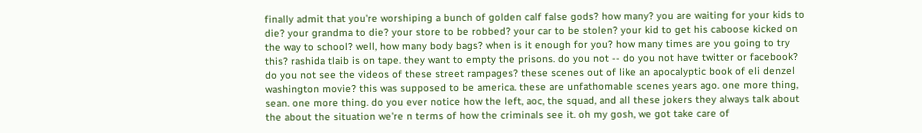finally admit that you're worshiping a bunch of golden calf false gods? how many? you are waiting for your kids to die? your grandma to die? your store to be robbed? your car to be stolen? your kid to get his caboose kicked on the way to school? well, how many body bags? when is it enough for you? how many times are you going to try this? rashida tlaib is on tape. they want to empty the prisons. do you not -- do you not have twitter or facebook? do you not see the videos of these street rampages? these scenes out of like an apocalyptic book of eli denzel washington movie? this was supposed to be america. these are unfathomable scenes years ago. one more thing, sean. one more thing. do you ever notice how the left, aoc, the squad, and all these jokers they always talk about the about the situation we're n terms of how the criminals see it. oh my gosh, we got take care of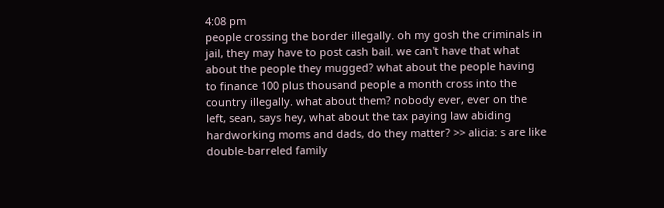4:08 pm
people crossing the border illegally. oh my gosh the criminals in jail, they may have to post cash bail. we can't have that what about the people they mugged? what about the people having to finance 100 plus thousand people a month cross into the country illegally. what about them? nobody ever, ever on the left, sean, says hey, what about the tax paying law abiding hardworking moms and dads, do they matter? >> alicia: s are like double-barreled family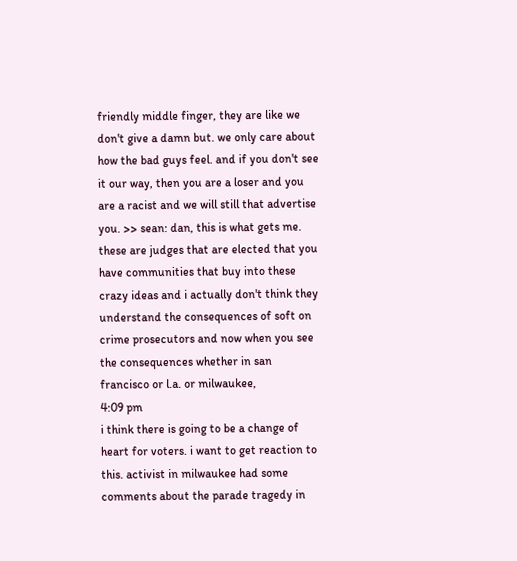friendly middle finger, they are like we don't give a damn but. we only care about how the bad guys feel. and if you don't see it our way, then you are a loser and you are a racist and we will still that advertise you. >> sean: dan, this is what gets me. these are judges that are elected that you have communities that buy into these crazy ideas and i actually don't think they understand the consequences of soft on crime prosecutors and now when you see the consequences whether in san francisco or l.a. or milwaukee,
4:09 pm
i think there is going to be a change of heart for voters. i want to get reaction to this. activist in milwaukee had some comments about the parade tragedy in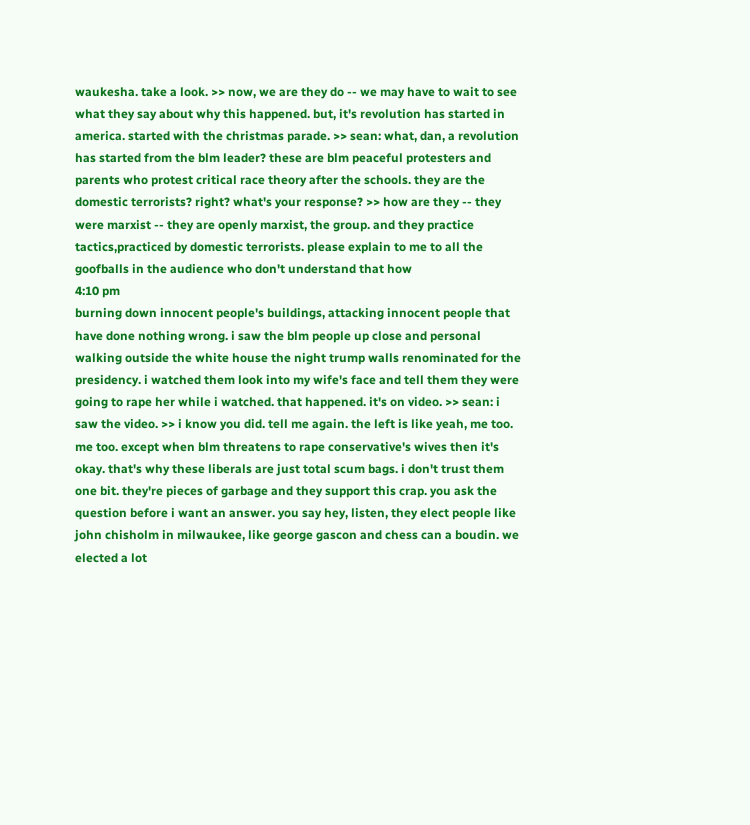waukesha. take a look. >> now, we are they do -- we may have to wait to see what they say about why this happened. but, it's revolution has started in america. started with the christmas parade. >> sean: what, dan, a revolution has started from the blm leader? these are blm peaceful protesters and parents who protest critical race theory after the schools. they are the domestic terrorists? right? what's your response? >> how are they -- they were marxist -- they are openly marxist, the group. and they practice tactics,practiced by domestic terrorists. please explain to me to all the goofballs in the audience who don't understand that how
4:10 pm
burning down innocent people's buildings, attacking innocent people that have done nothing wrong. i saw the blm people up close and personal walking outside the white house the night trump walls renominated for the presidency. i watched them look into my wife's face and tell them they were going to rape her while i watched. that happened. it's on video. >> sean: i saw the video. >> i know you did. tell me again. the left is like yeah, me too. me too. except when blm threatens to rape conservative's wives then it's okay. that's why these liberals are just total scum bags. i don't trust them one bit. they're pieces of garbage and they support this crap. you ask the question before i want an answer. you say hey, listen, they elect people like john chisholm in milwaukee, like george gascon and chess can a boudin. we elected a lot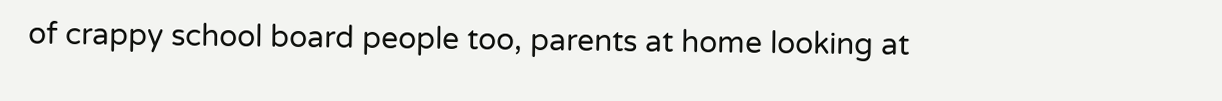of crappy school board people too, parents at home looking at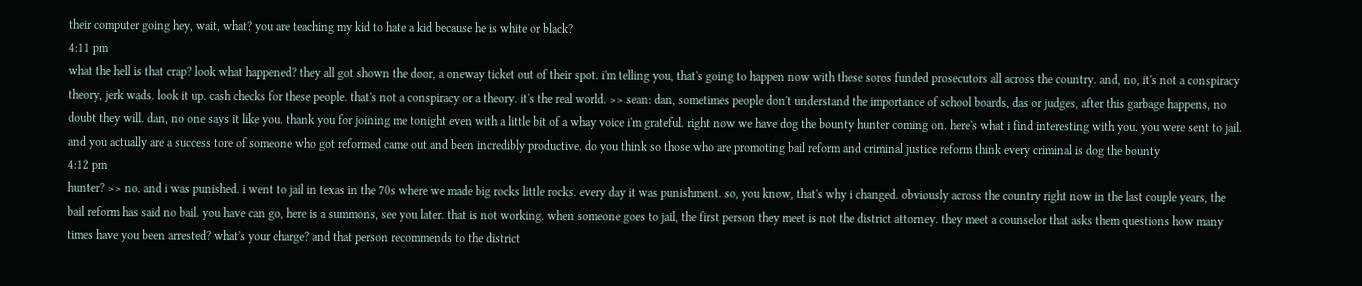their computer going hey, wait, what? you are teaching my kid to hate a kid because he is white or black?
4:11 pm
what the hell is that crap? look what happened? they all got shown the door, a oneway ticket out of their spot. i'm telling you, that's going to happen now with these soros funded prosecutors all across the country. and, no, it's not a conspiracy theory, jerk wads. look it up. cash checks for these people. that's not a conspiracy or a theory. it's the real world. >> sean: dan, sometimes people don't understand the importance of school boards, das or judges, after this garbage happens, no doubt they will. dan, no one says it like you. thank you for joining me tonight even with a little bit of a whay voice i'm grateful. right now we have dog the bounty hunter coming on. here's what i find interesting with you. you were sent to jail. and you actually are a success tore of someone who got reformed came out and been incredibly productive. do you think so those who are promoting bail reform and criminal justice reform think every criminal is dog the bounty
4:12 pm
hunter? >> no. and i was punished. i went to jail in texas in the 70s where we made big rocks little rocks. every day it was punishment. so, you know, that's why i changed. obviously across the country right now in the last couple years, the bail reform has said no bail. you have can go, here is a summons, see you later. that is not working. when someone goes to jail, the first person they meet is not the district attorney. they meet a counselor that asks them questions how many times have you been arrested? what's your charge? and that person recommends to the district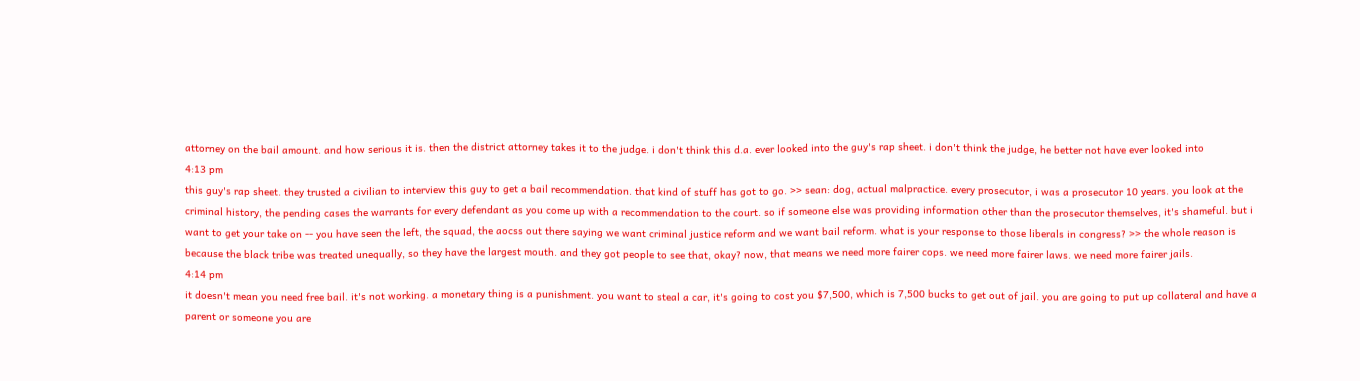attorney on the bail amount. and how serious it is. then the district attorney takes it to the judge. i don't think this d.a. ever looked into the guy's rap sheet. i don't think the judge, he better not have ever looked into
4:13 pm
this guy's rap sheet. they trusted a civilian to interview this guy to get a bail recommendation. that kind of stuff has got to go. >> sean: dog, actual malpractice. every prosecutor, i was a prosecutor 10 years. you look at the criminal history, the pending cases the warrants for every defendant as you come up with a recommendation to the court. so if someone else was providing information other than the prosecutor themselves, it's shameful. but i want to get your take on -- you have seen the left, the squad, the aocss out there saying we want criminal justice reform and we want bail reform. what is your response to those liberals in congress? >> the whole reason is because the black tribe was treated unequally, so they have the largest mouth. and they got people to see that, okay? now, that means we need more fairer cops. we need more fairer laws. we need more fairer jails.
4:14 pm
it doesn't mean you need free bail. it's not working. a monetary thing is a punishment. you want to steal a car, it's going to cost you $7,500, which is 7,500 bucks to get out of jail. you are going to put up collateral and have a parent or someone you are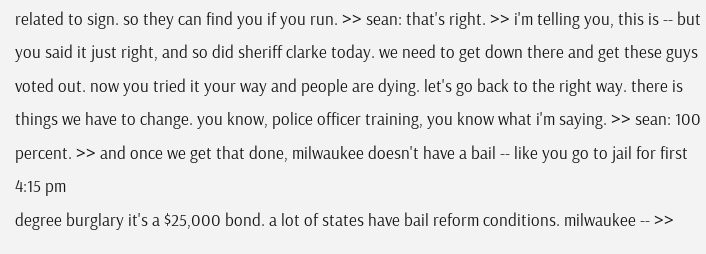related to sign. so they can find you if you run. >> sean: that's right. >> i'm telling you, this is -- but you said it just right, and so did sheriff clarke today. we need to get down there and get these guys voted out. now you tried it your way and people are dying. let's go back to the right way. there is things we have to change. you know, police officer training, you know what i'm saying. >> sean: 100 percent. >> and once we get that done, milwaukee doesn't have a bail -- like you go to jail for first
4:15 pm
degree burglary it's a $25,000 bond. a lot of states have bail reform conditions. milwaukee -- >>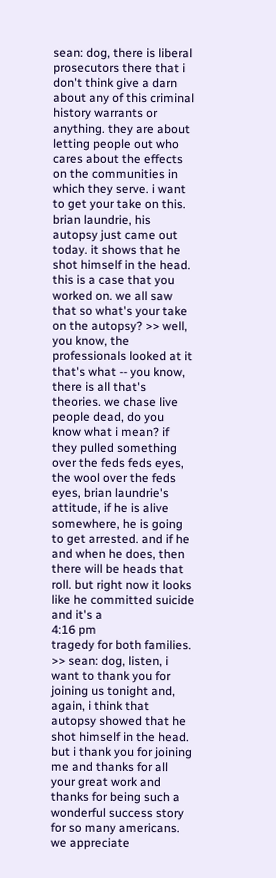sean: dog, there is liberal prosecutors there that i don't think give a darn about any of this criminal history warrants or anything. they are about letting people out who cares about the effects on the communities in which they serve. i want to get your take on this. brian laundrie, his autopsy just came out today. it shows that he shot himself in the head. this is a case that you worked on. we all saw that so what's your take on the autopsy? >> well, you know, the professionals looked at it that's what -- you know, there is all that's theories. we chase live people dead, do you know what i mean? if they pulled something over the feds feds eyes, the wool over the feds eyes, brian laundrie's attitude, if he is alive somewhere, he is going to get arrested. and if he and when he does, then there will be heads that roll. but right now it looks like he committed suicide and it's a
4:16 pm
tragedy for both families. >> sean: dog, listen, i want to thank you for joining us tonight and, again, i think that autopsy showed that he shot himself in the head. but i thank you for joining me and thanks for all your great work and thanks for being such a wonderful success story for so many americans. we appreciate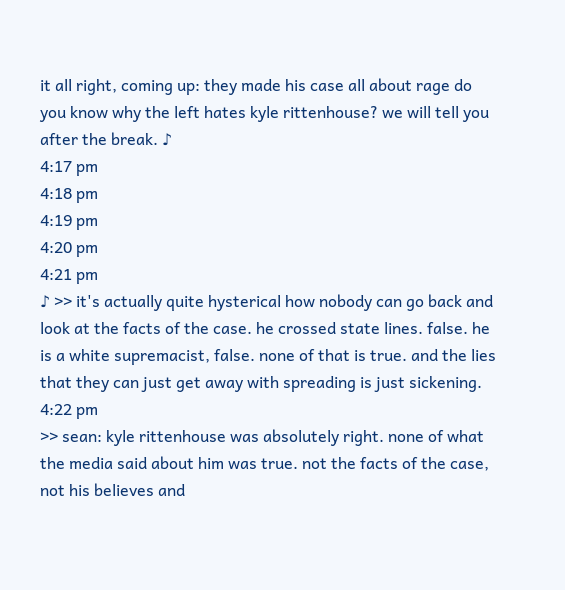it all right, coming up: they made his case all about rage do you know why the left hates kyle rittenhouse? we will tell you after the break. ♪
4:17 pm
4:18 pm
4:19 pm
4:20 pm
4:21 pm
♪ >> it's actually quite hysterical how nobody can go back and look at the facts of the case. he crossed state lines. false. he is a white supremacist, false. none of that is true. and the lies that they can just get away with spreading is just sickening.
4:22 pm
>> sean: kyle rittenhouse was absolutely right. none of what the media said about him was true. not the facts of the case, not his believes and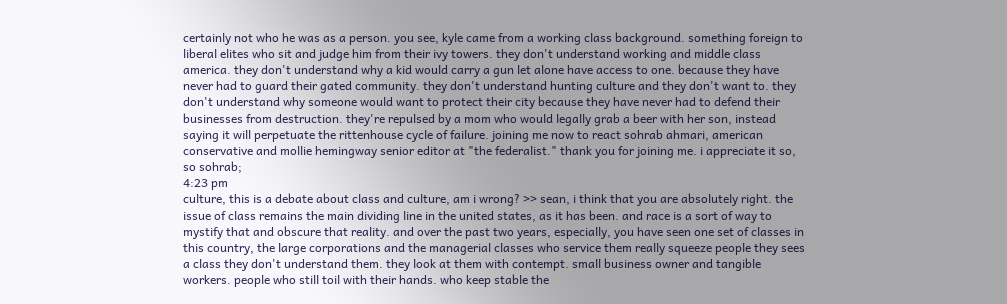certainly not who he was as a person. you see, kyle came from a working class background. something foreign to liberal elites who sit and judge him from their ivy towers. they don't understand working and middle class america. they don't understand why a kid would carry a gun let alone have access to one. because they have never had to guard their gated community. they don't understand hunting culture and they don't want to. they don't understand why someone would want to protect their city because they have never had to defend their businesses from destruction. they're repulsed by a mom who would legally grab a beer with her son, instead saying it will perpetuate the rittenhouse cycle of failure. joining me now to react sohrab ahmari, american conservative and mollie hemingway senior editor at "the federalist." thank you for joining me. i appreciate it so, so sohrab;
4:23 pm
culture, this is a debate about class and culture, am i wrong? >> sean, i think that you are absolutely right. the issue of class remains the main dividing line in the united states, as it has been. and race is a sort of way to mystify that and obscure that reality. and over the past two years, especially, you have seen one set of classes in this country, the large corporations and the managerial classes who service them really squeeze people they sees a class they don't understand them. they look at them with contempt. small business owner and tangible workers. people who still toil with their hands. who keep stable the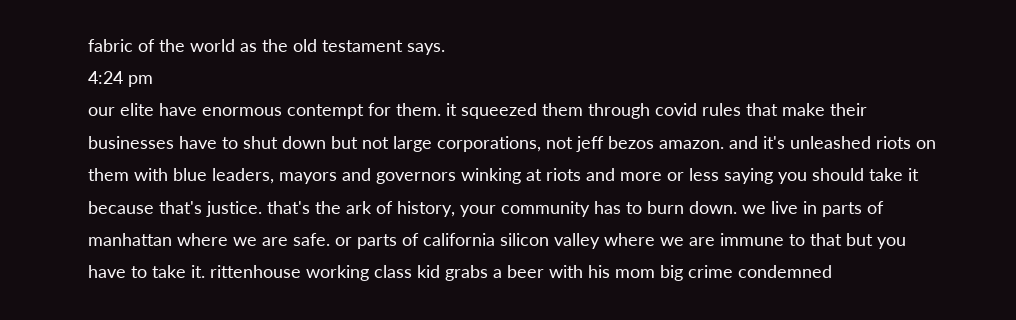fabric of the world as the old testament says.
4:24 pm
our elite have enormous contempt for them. it squeezed them through covid rules that make their businesses have to shut down but not large corporations, not jeff bezos amazon. and it's unleashed riots on them with blue leaders, mayors and governors winking at riots and more or less saying you should take it because that's justice. that's the ark of history, your community has to burn down. we live in parts of manhattan where we are safe. or parts of california silicon valley where we are immune to that but you have to take it. rittenhouse working class kid grabs a beer with his mom big crime condemned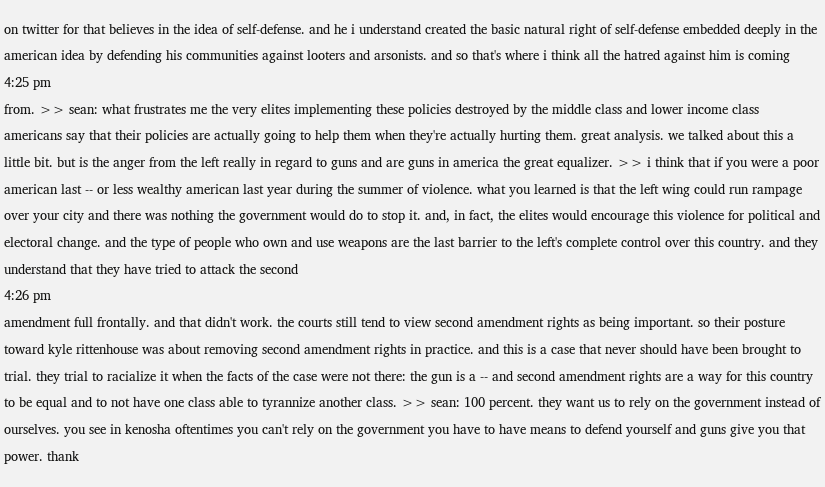on twitter for that believes in the idea of self-defense. and he i understand created the basic natural right of self-defense embedded deeply in the american idea by defending his communities against looters and arsonists. and so that's where i think all the hatred against him is coming
4:25 pm
from. >> sean: what frustrates me the very elites implementing these policies destroyed by the middle class and lower income class americans say that their policies are actually going to help them when they're actually hurting them. great analysis. we talked about this a little bit. but is the anger from the left really in regard to guns and are guns in america the great equalizer. >> i think that if you were a poor american last -- or less wealthy american last year during the summer of violence. what you learned is that the left wing could run rampage over your city and there was nothing the government would do to stop it. and, in fact, the elites would encourage this violence for political and electoral change. and the type of people who own and use weapons are the last barrier to the left's complete control over this country. and they understand that they have tried to attack the second
4:26 pm
amendment full frontally. and that didn't work. the courts still tend to view second amendment rights as being important. so their posture toward kyle rittenhouse was about removing second amendment rights in practice. and this is a case that never should have been brought to trial. they trial to racialize it when the facts of the case were not there: the gun is a -- and second amendment rights are a way for this country to be equal and to not have one class able to tyrannize another class. >> sean: 100 percent. they want us to rely on the government instead of ourselves. you see in kenosha oftentimes you can't rely on the government you have to have means to defend yourself and guns give you that power. thank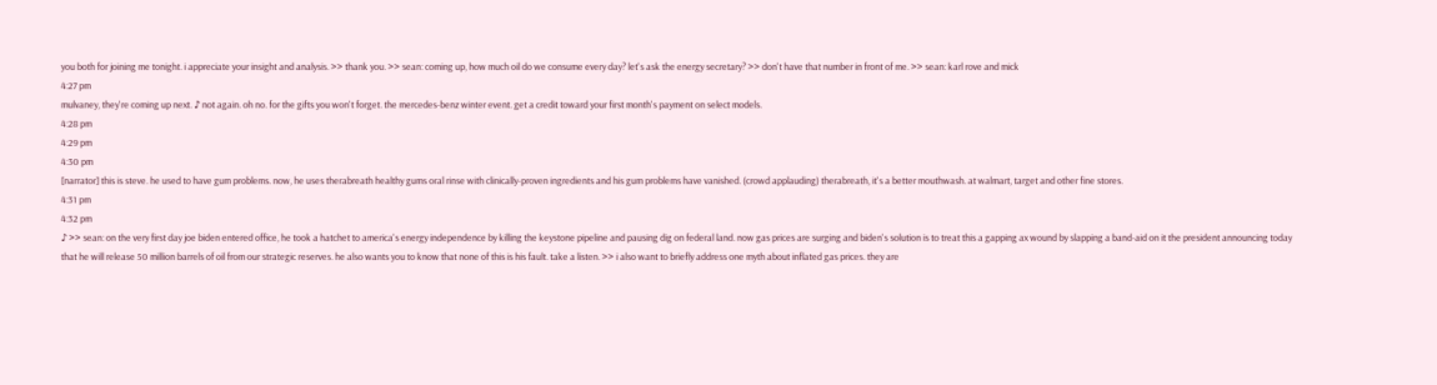you both for joining me tonight. i appreciate your insight and analysis. >> thank you. >> sean: coming up, how much oil do we consume every day? let's ask the energy secretary? >> don't have that number in front of me. >> sean: karl rove and mick
4:27 pm
mulvaney, they're coming up next. ♪ not again. oh no. for the gifts you won't forget. the mercedes-benz winter event. get a credit toward your first month's payment on select models.
4:28 pm
4:29 pm
4:30 pm
[narrator] this is steve. he used to have gum problems. now, he uses therabreath healthy gums oral rinse with clinically-proven ingredients and his gum problems have vanished. (crowd applauding) therabreath, it's a better mouthwash. at walmart, target and other fine stores.
4:31 pm
4:32 pm
♪ >> sean: on the very first day joe biden entered office, he took a hatchet to america's energy independence by killing the keystone pipeline and pausing dig on federal land. now gas prices are surging and biden's solution is to treat this a gapping ax wound by slapping a band-aid on it the president announcing today that he will release 50 million barrels of oil from our strategic reserves. he also wants you to know that none of this is his fault. take a listen. >> i also want to briefly address one myth about inflated gas prices. they are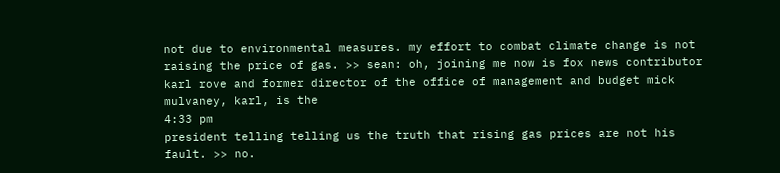not due to environmental measures. my effort to combat climate change is not raising the price of gas. >> sean: oh, joining me now is fox news contributor karl rove and former director of the office of management and budget mick mulvaney, karl, is the
4:33 pm
president telling telling us the truth that rising gas prices are not his fault. >> no.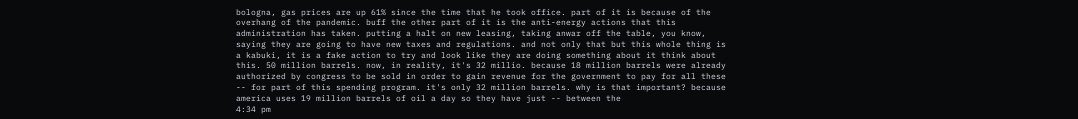bologna, gas prices are up 61% since the time that he took office. part of it is because of the overhang of the pandemic. buff the other part of it is the anti-energy actions that this administration has taken. putting a halt on new leasing, taking anwar off the table, you know, saying they are going to have new taxes and regulations. and not only that but this whole thing is a kabuki, it is a fake action to try and look like they are doing something about it think about this. 50 million barrels. now, in reality, it's 32 millio. because 18 million barrels were already authorized by congress to be sold in order to gain revenue for the government to pay for all these -- for part of this spending program. it's only 32 million barrels. why is that important? because america uses 19 million barrels of oil a day so they have just -- between the
4:34 pm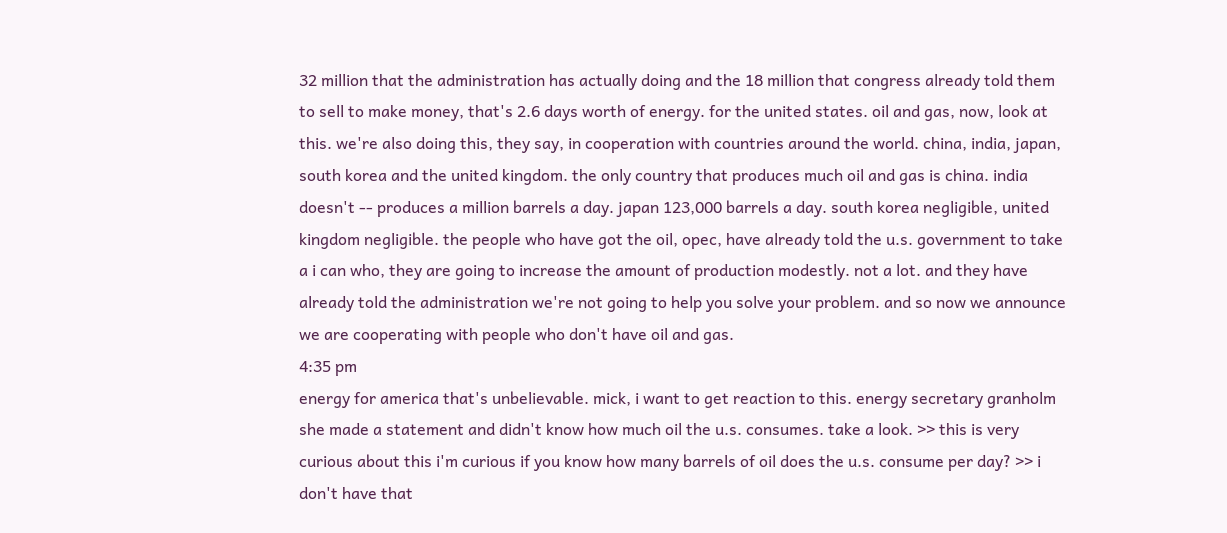32 million that the administration has actually doing and the 18 million that congress already told them to sell to make money, that's 2.6 days worth of energy. for the united states. oil and gas, now, look at this. we're also doing this, they say, in cooperation with countries around the world. china, india, japan, south korea and the united kingdom. the only country that produces much oil and gas is china. india doesn't -- produces a million barrels a day. japan 123,000 barrels a day. south korea negligible, united kingdom negligible. the people who have got the oil, opec, have already told the u.s. government to take a i can who, they are going to increase the amount of production modestly. not a lot. and they have already told the administration we're not going to help you solve your problem. and so now we announce we are cooperating with people who don't have oil and gas.
4:35 pm
energy for america that's unbelievable. mick, i want to get reaction to this. energy secretary granholm she made a statement and didn't know how much oil the u.s. consumes. take a look. >> this is very curious about this i'm curious if you know how many barrels of oil does the u.s. consume per day? >> i don't have that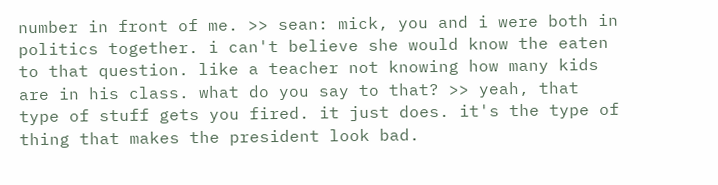number in front of me. >> sean: mick, you and i were both in politics together. i can't believe she would know the eaten to that question. like a teacher not knowing how many kids are in his class. what do you say to that? >> yeah, that type of stuff gets you fired. it just does. it's the type of thing that makes the president look bad.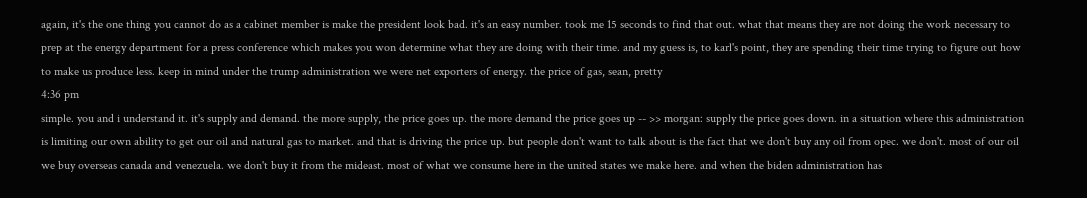again, it's the one thing you cannot do as a cabinet member is make the president look bad. it's an easy number. took me 15 seconds to find that out. what that means they are not doing the work necessary to prep at the energy department for a press conference which makes you won determine what they are doing with their time. and my guess is, to karl's point, they are spending their time trying to figure out how to make us produce less. keep in mind under the trump administration we were net exporters of energy. the price of gas, sean, pretty
4:36 pm
simple. you and i understand it. it's supply and demand. the more supply, the price goes up. the more demand the price goes up -- >> morgan: supply the price goes down. in a situation where this administration is limiting our own ability to get our oil and natural gas to market. and that is driving the price up. but people don't want to talk about is the fact that we don't buy any oil from opec. we don't. most of our oil we buy overseas canada and venezuela. we don't buy it from the mideast. most of what we consume here in the united states we make here. and when the biden administration has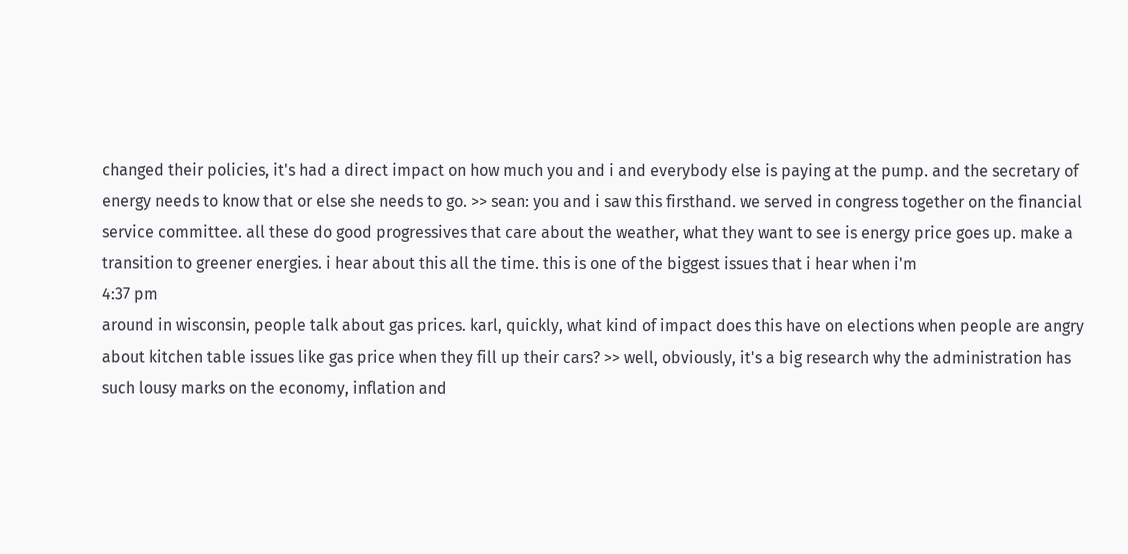changed their policies, it's had a direct impact on how much you and i and everybody else is paying at the pump. and the secretary of energy needs to know that or else she needs to go. >> sean: you and i saw this firsthand. we served in congress together on the financial service committee. all these do good progressives that care about the weather, what they want to see is energy price goes up. make a transition to greener energies. i hear about this all the time. this is one of the biggest issues that i hear when i'm
4:37 pm
around in wisconsin, people talk about gas prices. karl, quickly, what kind of impact does this have on elections when people are angry about kitchen table issues like gas price when they fill up their cars? >> well, obviously, it's a big research why the administration has such lousy marks on the economy, inflation and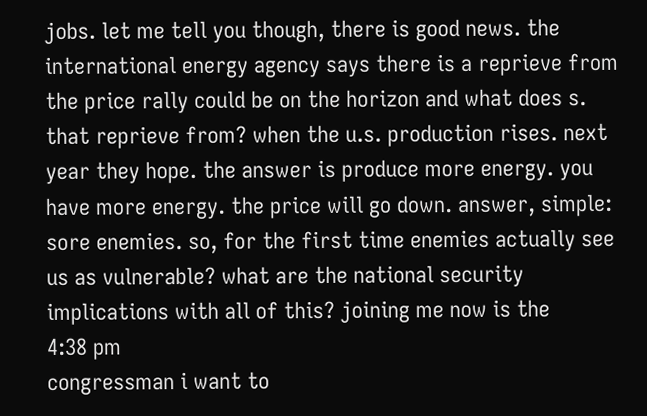jobs. let me tell you though, there is good news. the international energy agency says there is a reprieve from the price rally could be on the horizon and what does s. that reprieve from? when the u.s. production rises. next year they hope. the answer is produce more energy. you have more energy. the price will go down. answer, simple: sore enemies. so, for the first time enemies actually see us as vulnerable? what are the national security implications with all of this? joining me now is the
4:38 pm
congressman i want to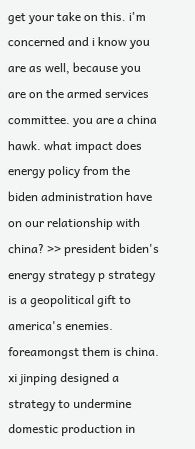get your take on this. i'm concerned and i know you are as well, because you are on the armed services committee. you are a china hawk. what impact does energy policy from the biden administration have on our relationship with china? >> president biden's energy strategy p strategy is a geopolitical gift to america's enemies. foreamongst them is china. xi jinping designed a strategy to undermine domestic production in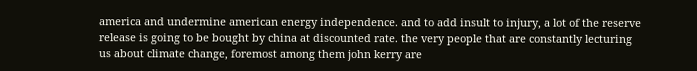america and undermine american energy independence. and to add insult to injury, a lot of the reserve release is going to be bought by china at discounted rate. the very people that are constantly lecturing us about climate change, foremost among them john kerry are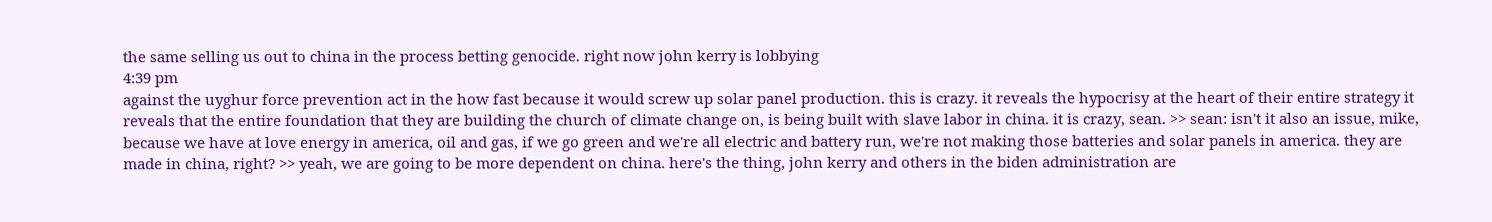the same selling us out to china in the process betting genocide. right now john kerry is lobbying
4:39 pm
against the uyghur force prevention act in the how fast because it would screw up solar panel production. this is crazy. it reveals the hypocrisy at the heart of their entire strategy it reveals that the entire foundation that they are building the church of climate change on, is being built with slave labor in china. it is crazy, sean. >> sean: isn't it also an issue, mike, because we have at love energy in america, oil and gas, if we go green and we're all electric and battery run, we're not making those batteries and solar panels in america. they are made in china, right? >> yeah, we are going to be more dependent on china. here's the thing, john kerry and others in the biden administration are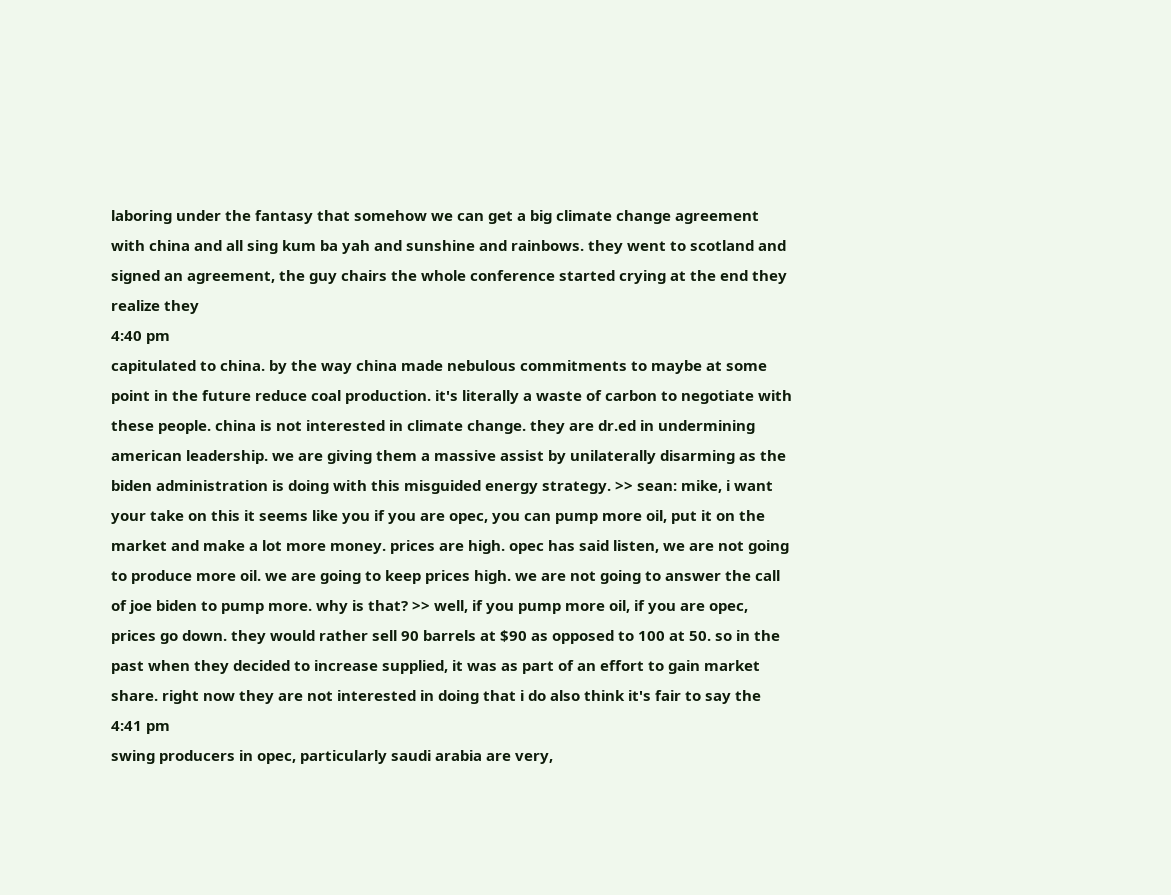laboring under the fantasy that somehow we can get a big climate change agreement with china and all sing kum ba yah and sunshine and rainbows. they went to scotland and signed an agreement, the guy chairs the whole conference started crying at the end they realize they
4:40 pm
capitulated to china. by the way china made nebulous commitments to maybe at some point in the future reduce coal production. it's literally a waste of carbon to negotiate with these people. china is not interested in climate change. they are dr.ed in undermining american leadership. we are giving them a massive assist by unilaterally disarming as the biden administration is doing with this misguided energy strategy. >> sean: mike, i want your take on this it seems like you if you are opec, you can pump more oil, put it on the market and make a lot more money. prices are high. opec has said listen, we are not going to produce more oil. we are going to keep prices high. we are not going to answer the call of joe biden to pump more. why is that? >> well, if you pump more oil, if you are opec, prices go down. they would rather sell 90 barrels at $90 as opposed to 100 at 50. so in the past when they decided to increase supplied, it was as part of an effort to gain market share. right now they are not interested in doing that i do also think it's fair to say the
4:41 pm
swing producers in opec, particularly saudi arabia are very,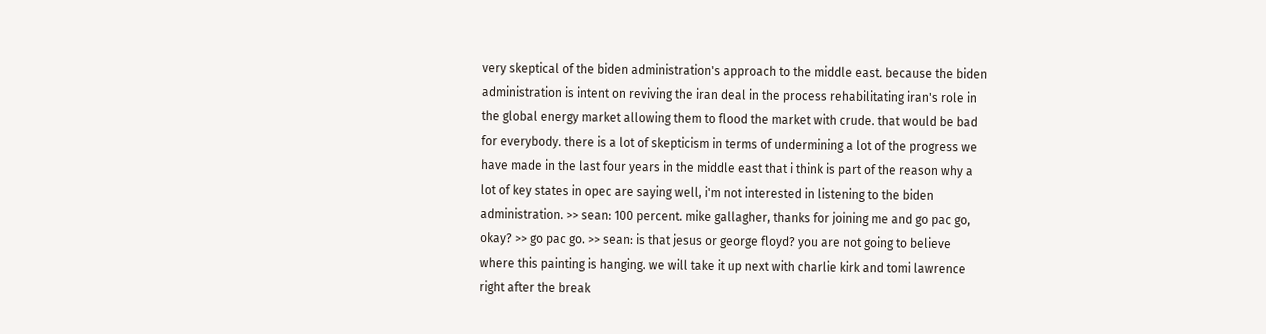very skeptical of the biden administration's approach to the middle east. because the biden administration is intent on reviving the iran deal in the process rehabilitating iran's role in the global energy market allowing them to flood the market with crude. that would be bad for everybody. there is a lot of skepticism in terms of undermining a lot of the progress we have made in the last four years in the middle east that i think is part of the reason why a lot of key states in opec are saying well, i'm not interested in listening to the biden administration. >> sean: 100 percent. mike gallagher, thanks for joining me and go pac go, okay? >> go pac go. >> sean: is that jesus or george floyd? you are not going to believe where this painting is hanging. we will take it up next with charlie kirk and tomi lawrence right after the break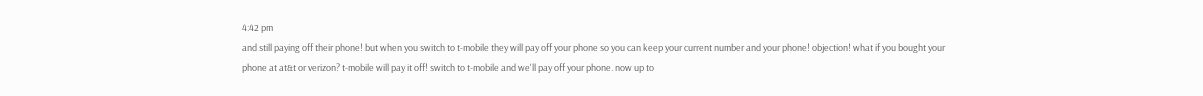4:42 pm
and still paying off their phone! but when you switch to t-mobile they will pay off your phone so you can keep your current number and your phone! objection! what if you bought your phone at at&t or verizon? t-mobile will pay it off! switch to t-mobile and we'll pay off your phone. now up to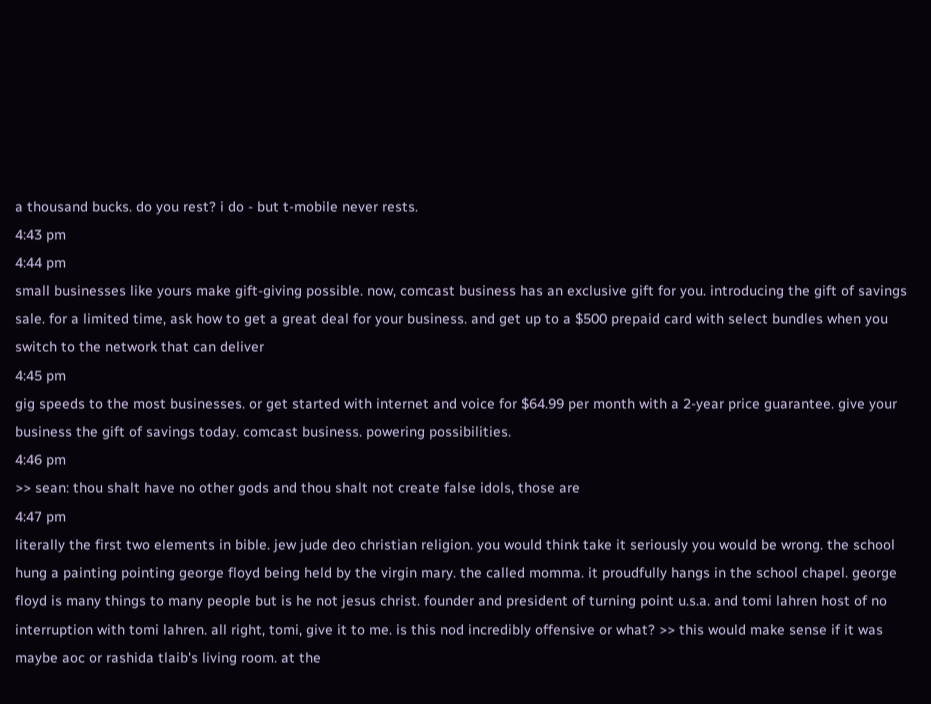a thousand bucks. do you rest? i do - but t-mobile never rests.
4:43 pm
4:44 pm
small businesses like yours make gift-giving possible. now, comcast business has an exclusive gift for you. introducing the gift of savings sale. for a limited time, ask how to get a great deal for your business. and get up to a $500 prepaid card with select bundles when you switch to the network that can deliver
4:45 pm
gig speeds to the most businesses. or get started with internet and voice for $64.99 per month with a 2-year price guarantee. give your business the gift of savings today. comcast business. powering possibilities.
4:46 pm
>> sean: thou shalt have no other gods and thou shalt not create false idols, those are
4:47 pm
literally the first two elements in bible. jew jude deo christian religion. you would think take it seriously you would be wrong. the school hung a painting pointing george floyd being held by the virgin mary. the called momma. it proudfully hangs in the school chapel. george floyd is many things to many people but is he not jesus christ. founder and president of turning point u.s.a. and tomi lahren host of no interruption with tomi lahren. all right, tomi, give it to me. is this nod incredibly offensive or what? >> this would make sense if it was maybe aoc or rashida tlaib's living room. at the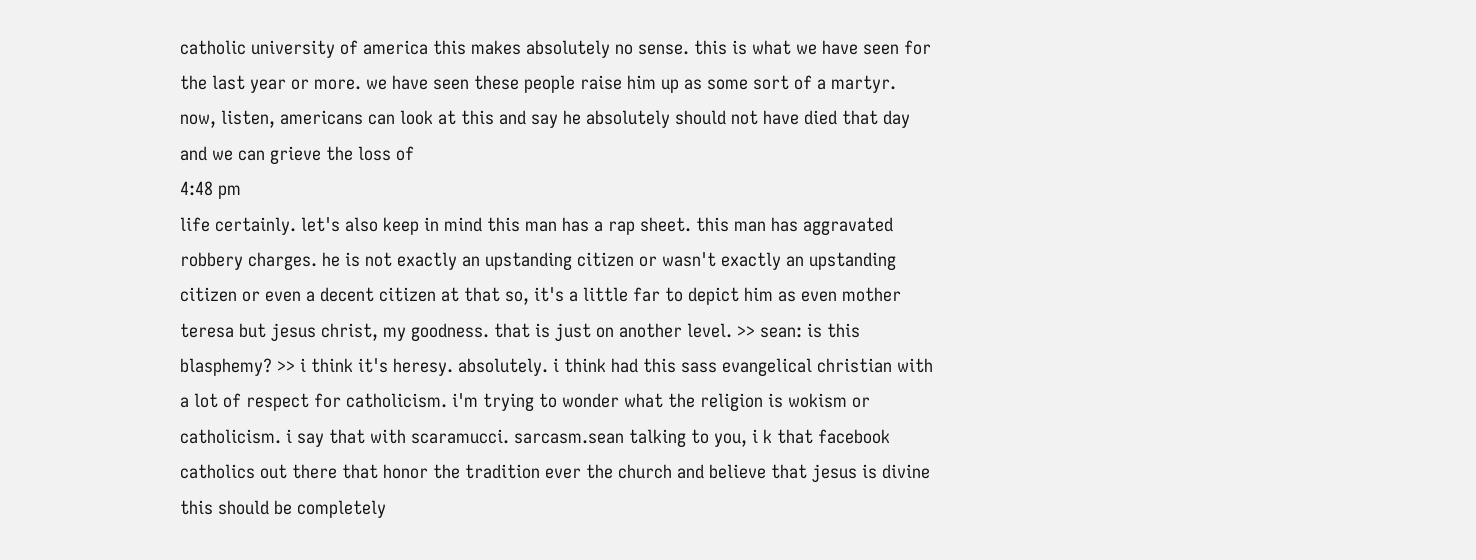catholic university of america this makes absolutely no sense. this is what we have seen for the last year or more. we have seen these people raise him up as some sort of a martyr. now, listen, americans can look at this and say he absolutely should not have died that day and we can grieve the loss of
4:48 pm
life certainly. let's also keep in mind this man has a rap sheet. this man has aggravated robbery charges. he is not exactly an upstanding citizen or wasn't exactly an upstanding citizen or even a decent citizen at that so, it's a little far to depict him as even mother teresa but jesus christ, my goodness. that is just on another level. >> sean: is this blasphemy? >> i think it's heresy. absolutely. i think had this sass evangelical christian with a lot of respect for catholicism. i'm trying to wonder what the religion is wokism or catholicism. i say that with scaramucci. sarcasm.sean talking to you, i k that facebook catholics out there that honor the tradition ever the church and believe that jesus is divine this should be completely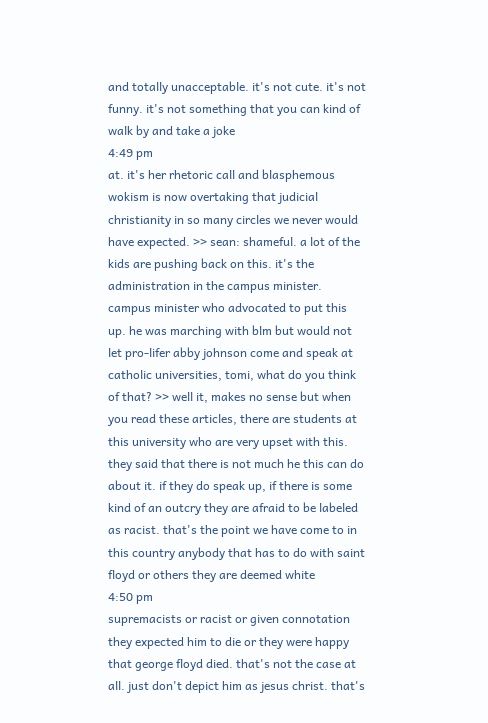and totally unacceptable. it's not cute. it's not funny. it's not something that you can kind of walk by and take a joke
4:49 pm
at. it's her rhetoric call and blasphemous wokism is now overtaking that judicial christianity in so many circles we never would have expected. >> sean: shameful. a lot of the kids are pushing back on this. it's the administration in the campus minister. campus minister who advocated to put this up. he was marching with blm but would not let pro-lifer abby johnson come and speak at catholic universities, tomi, what do you think of that? >> well it, makes no sense but when you read these articles, there are students at this university who are very upset with this. they said that there is not much he this can do about it. if they do speak up, if there is some kind of an outcry they are afraid to be labeled as racist. that's the point we have come to in this country anybody that has to do with saint floyd or others they are deemed white
4:50 pm
supremacists or racist or given connotation they expected him to die or they were happy that george floyd died. that's not the case at all. just don't depict him as jesus christ. that's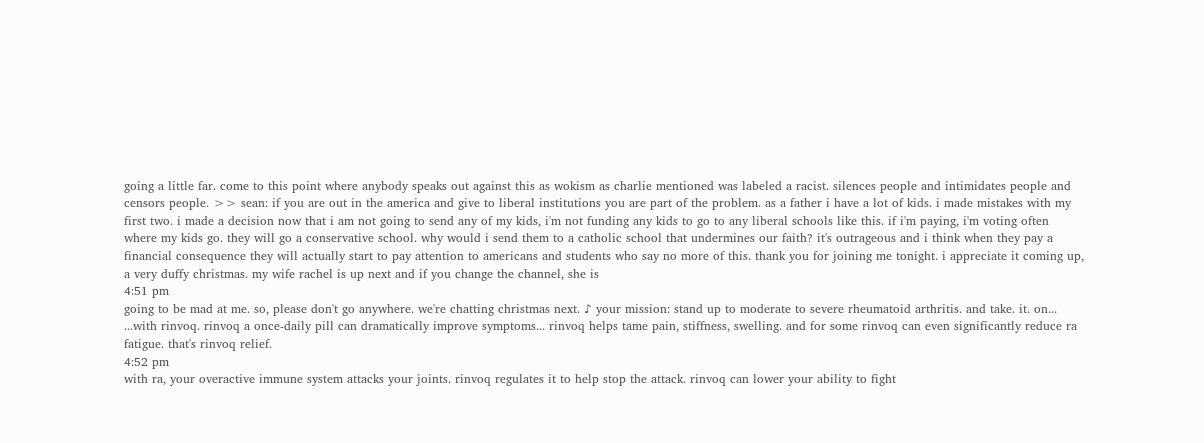going a little far. come to this point where anybody speaks out against this as wokism as charlie mentioned was labeled a racist. silences people and intimidates people and censors people. >> sean: if you are out in the america and give to liberal institutions you are part of the problem. as a father i have a lot of kids. i made mistakes with my first two. i made a decision now that i am not going to send any of my kids, i'm not funding any kids to go to any liberal schools like this. if i'm paying, i'm voting often where my kids go. they will go a conservative school. why would i send them to a catholic school that undermines our faith? it's outrageous and i think when they pay a financial consequence they will actually start to pay attention to americans and students who say no more of this. thank you for joining me tonight. i appreciate it coming up, a very duffy christmas. my wife rachel is up next and if you change the channel, she is
4:51 pm
going to be mad at me. so, please don't go anywhere. we're chatting christmas next. ♪ your mission: stand up to moderate to severe rheumatoid arthritis. and take. it. on... ...with rinvoq. rinvoq a once-daily pill can dramatically improve symptoms... rinvoq helps tame pain, stiffness, swelling. and for some rinvoq can even significantly reduce ra fatigue. that's rinvoq relief.
4:52 pm
with ra, your overactive immune system attacks your joints. rinvoq regulates it to help stop the attack. rinvoq can lower your ability to fight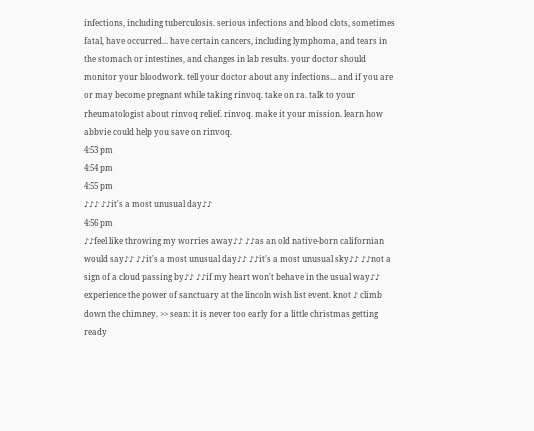infections, including tuberculosis. serious infections and blood clots, sometimes fatal, have occurred... have certain cancers, including lymphoma, and tears in the stomach or intestines, and changes in lab results. your doctor should monitor your bloodwork. tell your doctor about any infections... and if you are or may become pregnant while taking rinvoq. take on ra. talk to your rheumatologist about rinvoq relief. rinvoq. make it your mission. learn how abbvie could help you save on rinvoq.
4:53 pm
4:54 pm
4:55 pm
♪♪♪ ♪♪it's a most unusual day♪♪
4:56 pm
♪♪feel like throwing my worries away♪♪ ♪♪as an old native-born californian would say♪♪ ♪♪it's a most unusual day♪♪ ♪♪it's a most unusual sky♪♪ ♪♪not a sign of a cloud passing by♪♪ ♪♪if my heart won't behave in the usual way♪♪ experience the power of sanctuary at the lincoln wish list event. knot ♪ climb down the chimney. >> sean: it is never too early for a little christmas getting ready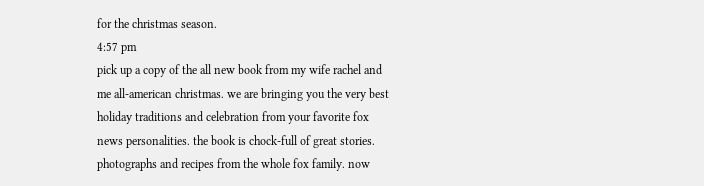for the christmas season.
4:57 pm
pick up a copy of the all new book from my wife rachel and me all-american christmas. we are bringing you the very best holiday traditions and celebration from your favorite fox news personalities. the book is chock-full of great stories. photographs and recipes from the whole fox family. now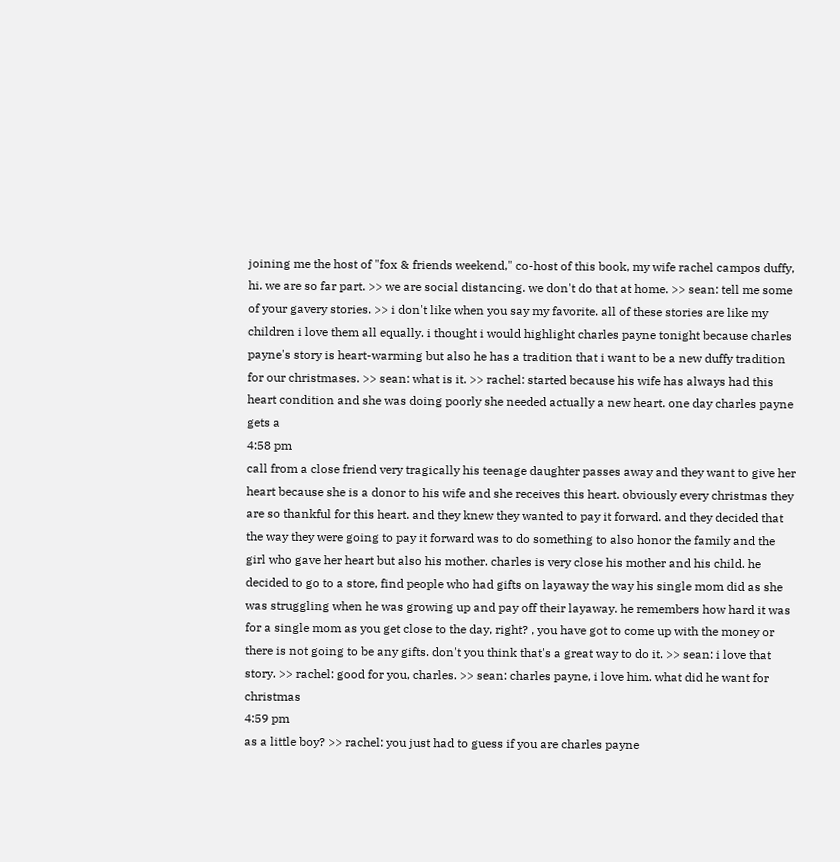joining me the host of "fox & friends weekend," co-host of this book, my wife rachel campos duffy, hi. we are so far part. >> we are social distancing. we don't do that at home. >> sean: tell me some of your gavery stories. >> i don't like when you say my favorite. all of these stories are like my children i love them all equally. i thought i would highlight charles payne tonight because charles payne's story is heart-warming but also he has a tradition that i want to be a new duffy tradition for our christmases. >> sean: what is it. >> rachel: started because his wife has always had this heart condition and she was doing poorly she needed actually a new heart. one day charles payne gets a
4:58 pm
call from a close friend very tragically his teenage daughter passes away and they want to give her heart because she is a donor to his wife and she receives this heart. obviously every christmas they are so thankful for this heart. and they knew they wanted to pay it forward. and they decided that the way they were going to pay it forward was to do something to also honor the family and the girl who gave her heart but also his mother. charles is very close his mother and his child. he decided to go to a store, find people who had gifts on layaway the way his single mom did as she was struggling when he was growing up and pay off their layaway. he remembers how hard it was for a single mom as you get close to the day, right? , you have got to come up with the money or there is not going to be any gifts. don't you think that's a great way to do it. >> sean: i love that story. >> rachel: good for you, charles. >> sean: charles payne, i love him. what did he want for christmas
4:59 pm
as a little boy? >> rachel: you just had to guess if you are charles payne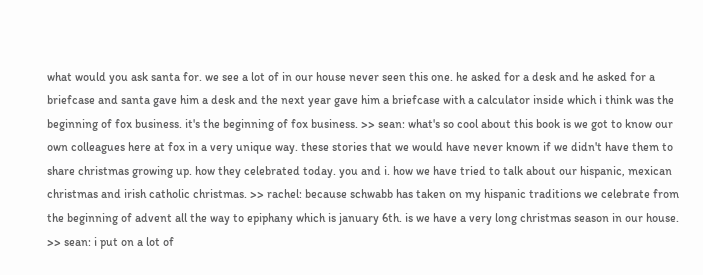what would you ask santa for. we see a lot of in our house never seen this one. he asked for a desk and he asked for a briefcase and santa gave him a desk and the next year gave him a briefcase with a calculator inside which i think was the beginning of fox business. it's the beginning of fox business. >> sean: what's so cool about this book is we got to know our own colleagues here at fox in a very unique way. these stories that we would have never known if we didn't have them to share christmas growing up. how they celebrated today. you and i. how we have tried to talk about our hispanic, mexican christmas and irish catholic christmas. >> rachel: because schwabb has taken on my hispanic traditions we celebrate from the beginning of advent all the way to epiphany which is january 6th. is we have a very long christmas season in our house. >> sean: i put on a lot of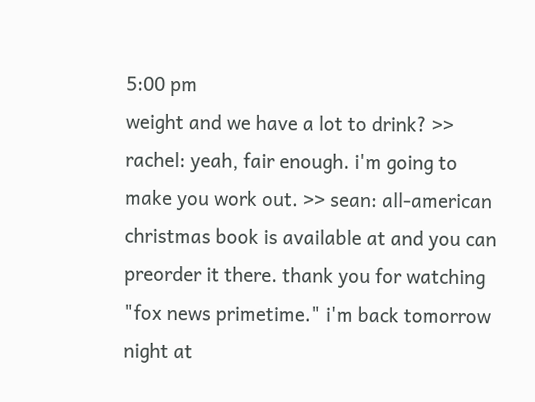5:00 pm
weight and we have a lot to drink? >> rachel: yeah, fair enough. i'm going to make you work out. >> sean: all-american christmas book is available at and you can preorder it there. thank you for watching "fox news primetime." i'm back tomorrow night at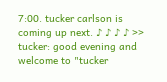7:00. tucker carlson is coming up next. ♪ ♪ ♪ ♪ >> tucker: good evening and welcome to "tucker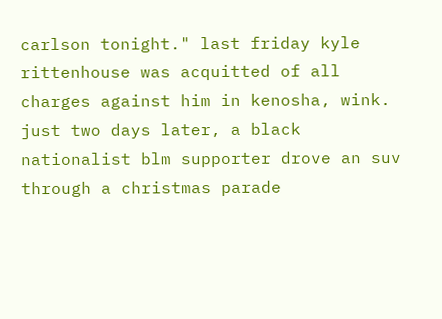carlson tonight." last friday kyle rittenhouse was acquitted of all charges against him in kenosha, wink. just two days later, a black nationalist blm supporter drove an suv through a christmas parade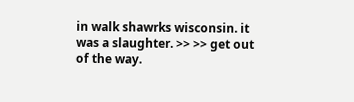in walk shawrks wisconsin. it was a slaughter. >> >> get out of the way.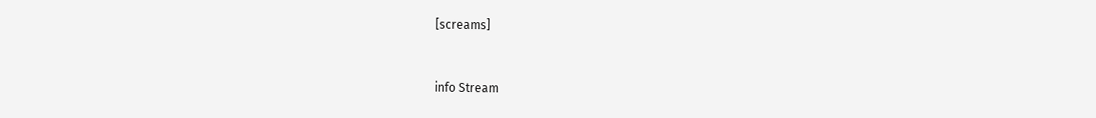[screams]


info Stream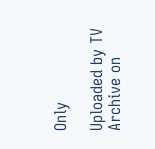Only

Uploaded by TV Archive on